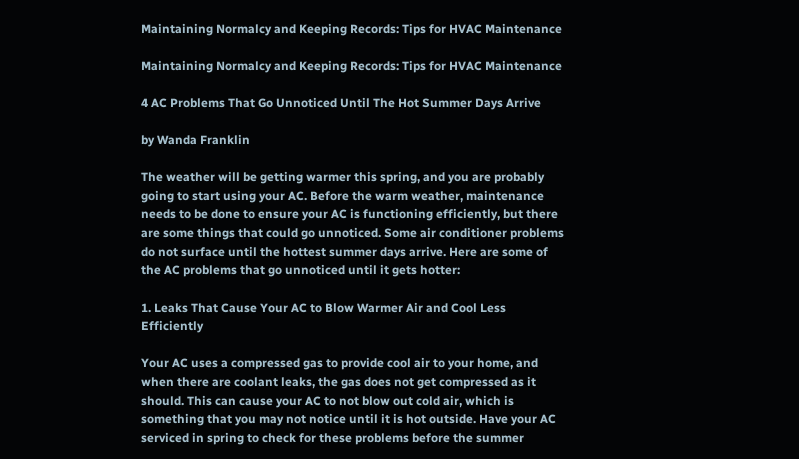Maintaining Normalcy and Keeping Records: Tips for HVAC Maintenance

Maintaining Normalcy and Keeping Records: Tips for HVAC Maintenance

4 AC Problems That Go Unnoticed Until The Hot Summer Days Arrive

by Wanda Franklin

The weather will be getting warmer this spring, and you are probably going to start using your AC. Before the warm weather, maintenance needs to be done to ensure your AC is functioning efficiently, but there are some things that could go unnoticed. Some air conditioner problems do not surface until the hottest summer days arrive. Here are some of the AC problems that go unnoticed until it gets hotter:

1. Leaks That Cause Your AC to Blow Warmer Air and Cool Less Efficiently

Your AC uses a compressed gas to provide cool air to your home, and when there are coolant leaks, the gas does not get compressed as it should. This can cause your AC to not blow out cold air, which is something that you may not notice until it is hot outside. Have your AC serviced in spring to check for these problems before the summer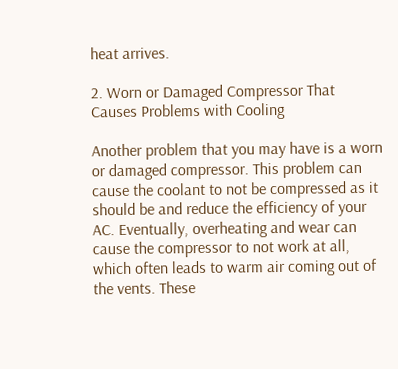heat arrives.

2. Worn or Damaged Compressor That Causes Problems with Cooling

Another problem that you may have is a worn or damaged compressor. This problem can cause the coolant to not be compressed as it should be and reduce the efficiency of your AC. Eventually, overheating and wear can cause the compressor to not work at all, which often leads to warm air coming out of the vents. These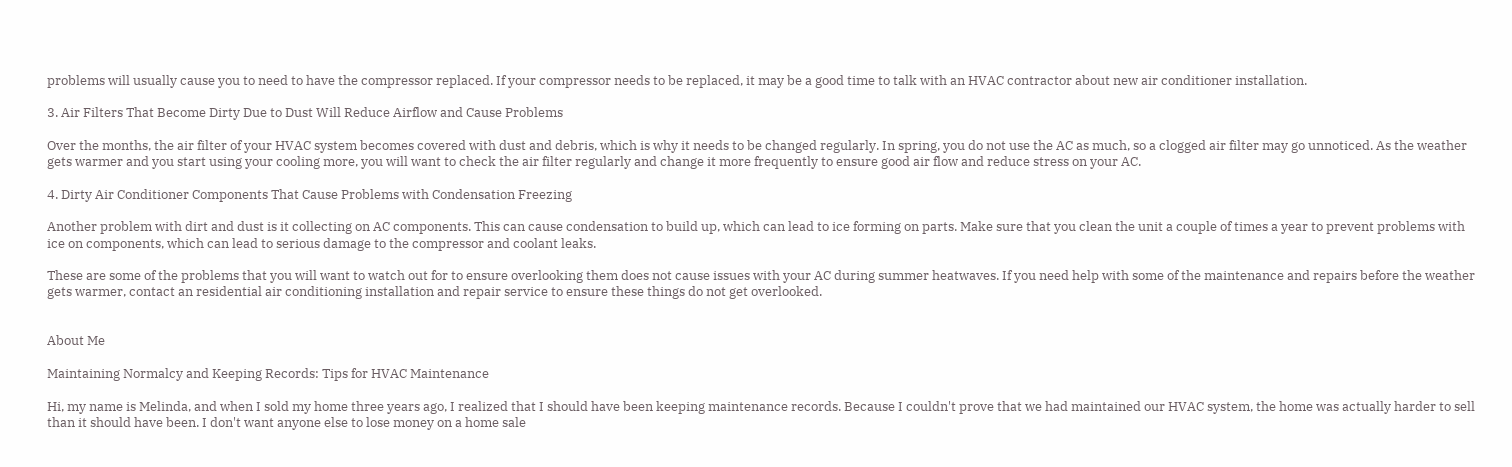problems will usually cause you to need to have the compressor replaced. If your compressor needs to be replaced, it may be a good time to talk with an HVAC contractor about new air conditioner installation.

3. Air Filters That Become Dirty Due to Dust Will Reduce Airflow and Cause Problems

Over the months, the air filter of your HVAC system becomes covered with dust and debris, which is why it needs to be changed regularly. In spring, you do not use the AC as much, so a clogged air filter may go unnoticed. As the weather gets warmer and you start using your cooling more, you will want to check the air filter regularly and change it more frequently to ensure good air flow and reduce stress on your AC.

4. Dirty Air Conditioner Components That Cause Problems with Condensation Freezing

Another problem with dirt and dust is it collecting on AC components. This can cause condensation to build up, which can lead to ice forming on parts. Make sure that you clean the unit a couple of times a year to prevent problems with ice on components, which can lead to serious damage to the compressor and coolant leaks.

These are some of the problems that you will want to watch out for to ensure overlooking them does not cause issues with your AC during summer heatwaves. If you need help with some of the maintenance and repairs before the weather gets warmer, contact an residential air conditioning installation and repair service to ensure these things do not get overlooked.


About Me

Maintaining Normalcy and Keeping Records: Tips for HVAC Maintenance

Hi, my name is Melinda, and when I sold my home three years ago, I realized that I should have been keeping maintenance records. Because I couldn't prove that we had maintained our HVAC system, the home was actually harder to sell than it should have been. I don't want anyone else to lose money on a home sale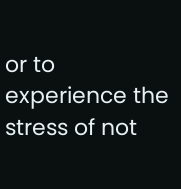or to experience the stress of not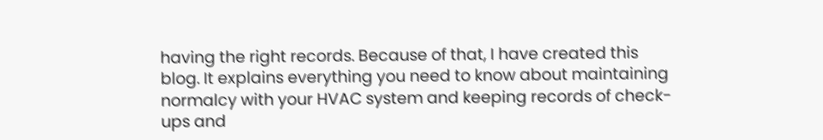having the right records. Because of that, I have created this blog. It explains everything you need to know about maintaining normalcy with your HVAC system and keeping records of check-ups and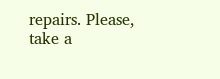repairs. Please, take a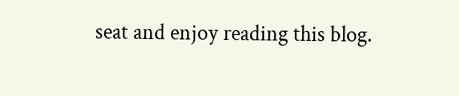seat and enjoy reading this blog.